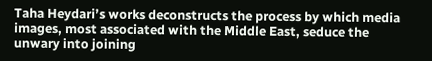Taha Heydari’s works deconstructs the process by which media images, most associated with the Middle East, seduce the unwary into joining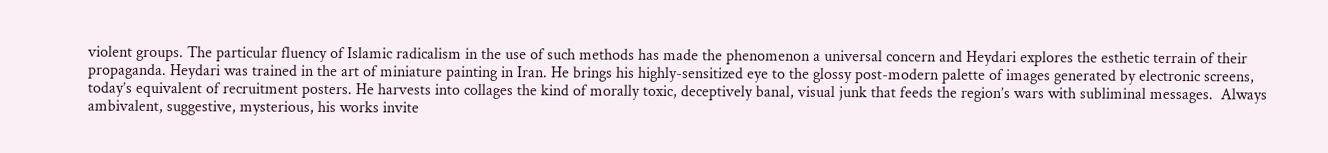violent groups. The particular fluency of Islamic radicalism in the use of such methods has made the phenomenon a universal concern and Heydari explores the esthetic terrain of their propaganda. Heydari was trained in the art of miniature painting in Iran. He brings his highly-sensitized eye to the glossy post-modern palette of images generated by electronic screens, today’s equivalent of recruitment posters. He harvests into collages the kind of morally toxic, deceptively banal, visual junk that feeds the region’s wars with subliminal messages.  Always ambivalent, suggestive, mysterious, his works invite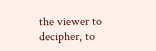the viewer to decipher, to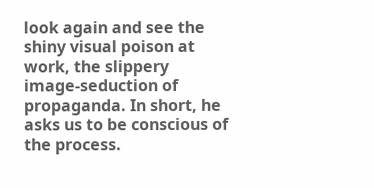look again and see the shiny visual poison at work, the slippery image-seduction of propaganda. In short, he asks us to be conscious of the process.